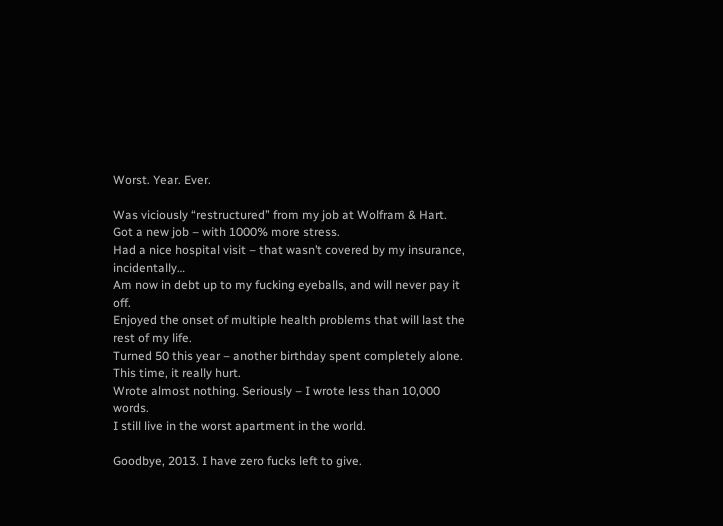Worst. Year. Ever.

Was viciously “restructured” from my job at Wolfram & Hart.
Got a new job – with 1000% more stress.
Had a nice hospital visit – that wasn’t covered by my insurance, incidentally…
Am now in debt up to my fucking eyeballs, and will never pay it off.
Enjoyed the onset of multiple health problems that will last the rest of my life.
Turned 50 this year – another birthday spent completely alone. This time, it really hurt.
Wrote almost nothing. Seriously – I wrote less than 10,000 words.
I still live in the worst apartment in the world.

Goodbye, 2013. I have zero fucks left to give.